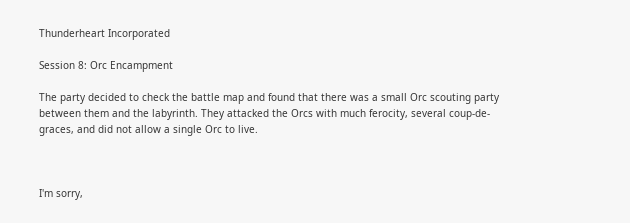Thunderheart Incorporated

Session 8: Orc Encampment

The party decided to check the battle map and found that there was a small Orc scouting party between them and the labyrinth. They attacked the Orcs with much ferocity, several coup-de-graces, and did not allow a single Orc to live.



I'm sorry,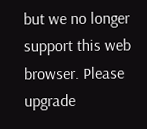but we no longer support this web browser. Please upgrade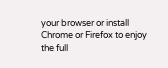your browser or install Chrome or Firefox to enjoy the full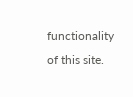functionality of this site.